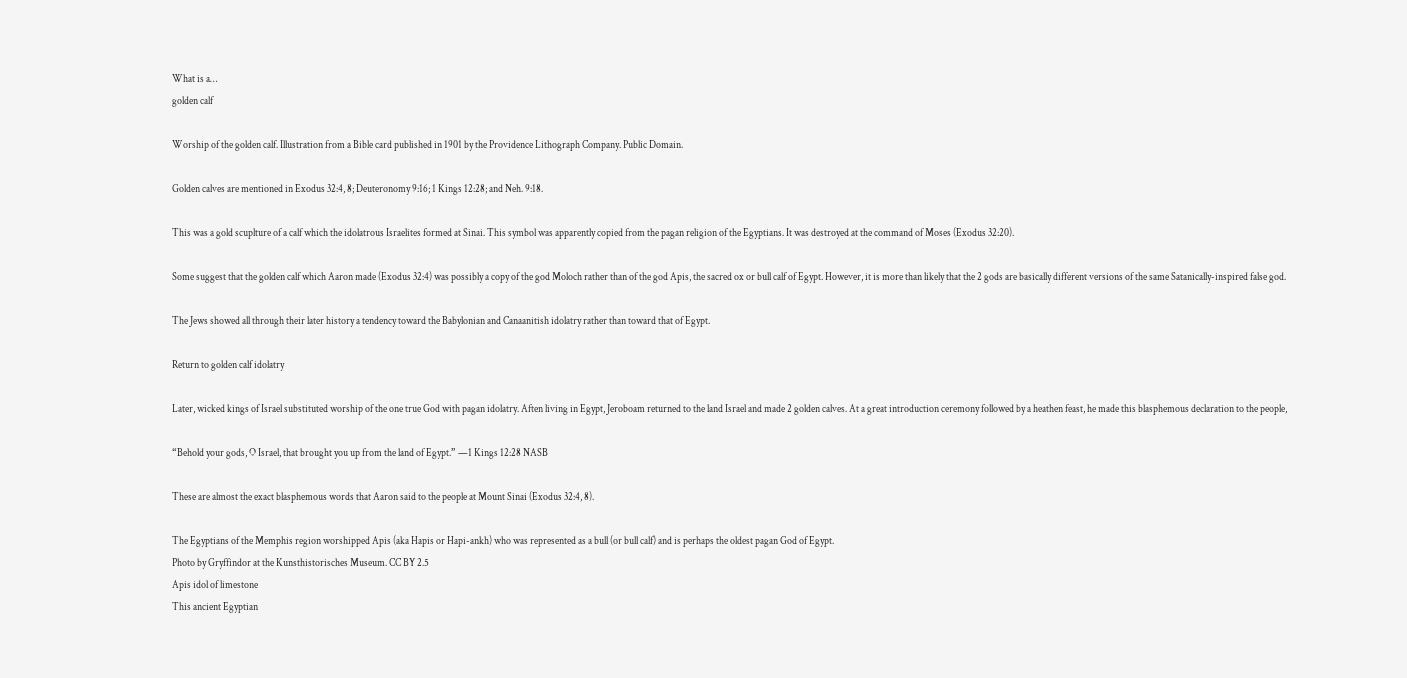What is a…
golden calf

Worship of the golden calf. Illustration from a Bible card published in 1901 by the Providence Lithograph Company. Public Domain.

Golden calves are mentioned in Exodus 32:4, 8; Deuteronomy 9:16; 1 Kings 12:28; and Neh. 9:18.

This was a gold scuplture of a calf which the idolatrous Israelites formed at Sinai. This symbol was apparently copied from the pagan religion of the Egyptians. It was destroyed at the command of Moses (Exodus 32:20).

Some suggest that the golden calf which Aaron made (Exodus 32:4) was possibly a copy of the god Moloch rather than of the god Apis, the sacred ox or bull calf of Egypt. However, it is more than likely that the 2 gods are basically different versions of the same Satanically-inspired false god.

The Jews showed all through their later history a tendency toward the Babylonian and Canaanitish idolatry rather than toward that of Egypt.

Return to golden calf idolatry

Later, wicked kings of Israel substituted worship of the one true God with pagan idolatry. Aften living in Egypt, Jeroboam returned to the land Israel and made 2 golden calves. At a great introduction ceremony followed by a heathen feast, he made this blasphemous declaration to the people,

“Behold your gods, O Israel, that brought you up from the land of Egypt.” —1 Kings 12:28 NASB

These are almost the exact blasphemous words that Aaron said to the people at Mount Sinai (Exodus 32:4, 8).

The Egyptians of the Memphis region worshipped Apis (aka Hapis or Hapi-ankh) who was represented as a bull (or bull calf) and is perhaps the oldest pagan God of Egypt.
Photo by Gryffindor at the Kunsthistorisches Museum. CC BY 2.5
Apis idol of limestone
This ancient Egyptian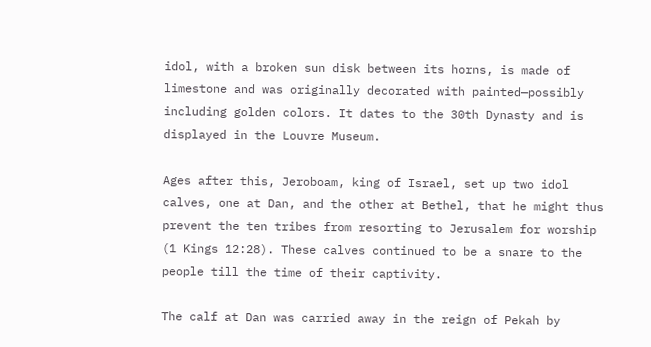idol, with a broken sun disk between its horns, is made of limestone and was originally decorated with painted—possibly including golden colors. It dates to the 30th Dynasty and is displayed in the Louvre Museum.

Ages after this, Jeroboam, king of Israel, set up two idol calves, one at Dan, and the other at Bethel, that he might thus prevent the ten tribes from resorting to Jerusalem for worship (1 Kings 12:28). These calves continued to be a snare to the people till the time of their captivity.

The calf at Dan was carried away in the reign of Pekah by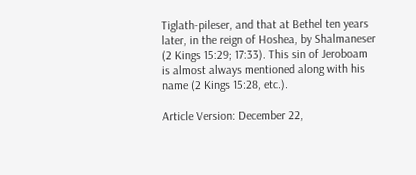Tiglath-pileser, and that at Bethel ten years later, in the reign of Hoshea, by Shalmaneser (2 Kings 15:29; 17:33). This sin of Jeroboam is almost always mentioned along with his name (2 Kings 15:28, etc.).

Article Version: December 22,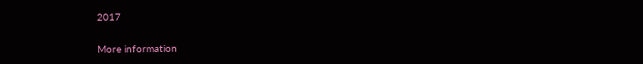2017

More information